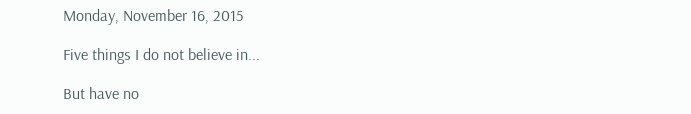Monday, November 16, 2015

Five things I do not believe in...

But have no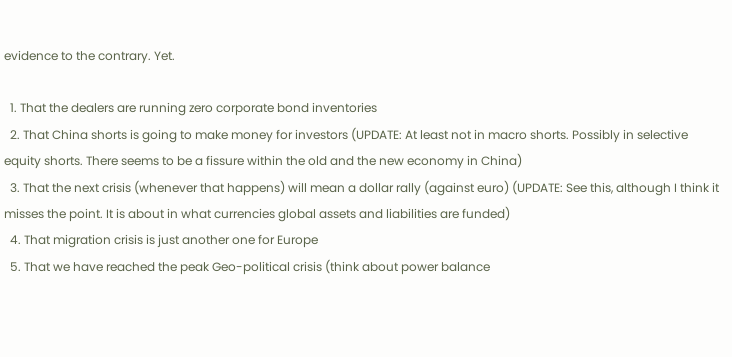evidence to the contrary. Yet.

  1. That the dealers are running zero corporate bond inventories
  2. That China shorts is going to make money for investors (UPDATE: At least not in macro shorts. Possibly in selective equity shorts. There seems to be a fissure within the old and the new economy in China)
  3. That the next crisis (whenever that happens) will mean a dollar rally (against euro) (UPDATE: See this, although I think it misses the point. It is about in what currencies global assets and liabilities are funded)
  4. That migration crisis is just another one for Europe
  5. That we have reached the peak Geo-political crisis (think about power balance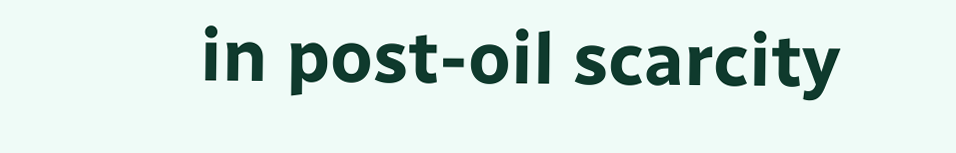in post-oil scarcity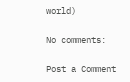world)

No comments:

Post a Comment